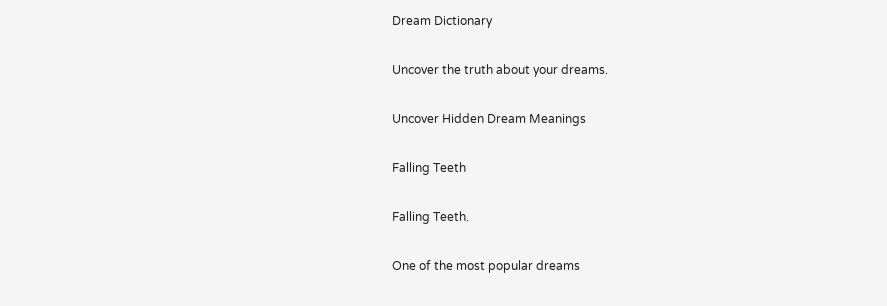Dream Dictionary

Uncover the truth about your dreams.

Uncover Hidden Dream Meanings

Falling Teeth

Falling Teeth.

One of the most popular dreams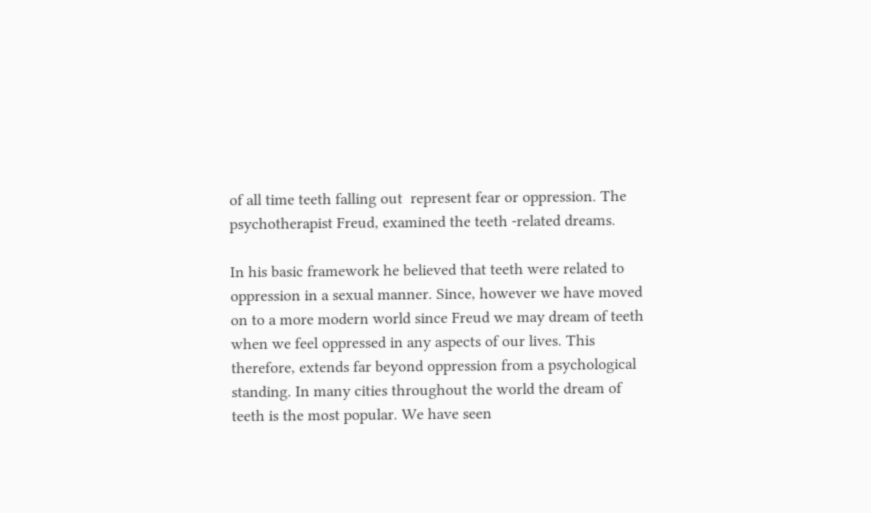of all time teeth falling out  represent fear or oppression. The psychotherapist Freud, examined the teeth -related dreams.

In his basic framework he believed that teeth were related to oppression in a sexual manner. Since, however we have moved on to a more modern world since Freud we may dream of teeth when we feel oppressed in any aspects of our lives. This therefore, extends far beyond oppression from a psychological standing. In many cities throughout the world the dream of teeth is the most popular. We have seen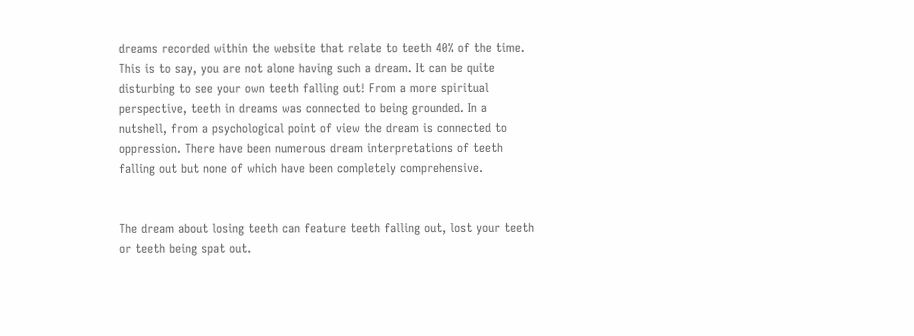dreams recorded within the website that relate to teeth 40% of the time. This is to say, you are not alone having such a dream. It can be quite disturbing to see your own teeth falling out! From a more spiritual perspective, teeth in dreams was connected to being grounded. In a nutshell, from a psychological point of view the dream is connected to oppression. There have been numerous dream interpretations of teeth falling out but none of which have been completely comprehensive.


The dream about losing teeth can feature teeth falling out, lost your teeth or teeth being spat out.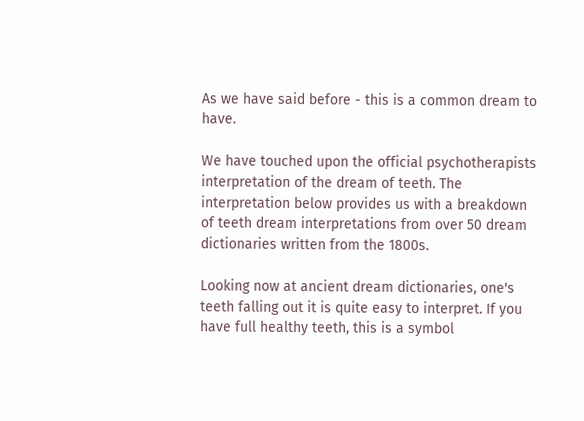As we have said before - this is a common dream to have.

We have touched upon the official psychotherapists interpretation of the dream of teeth. The interpretation below provides us with a breakdown of teeth dream interpretations from over 50 dream dictionaries written from the 1800s.

Looking now at ancient dream dictionaries, one's teeth falling out it is quite easy to interpret. If you have full healthy teeth, this is a symbol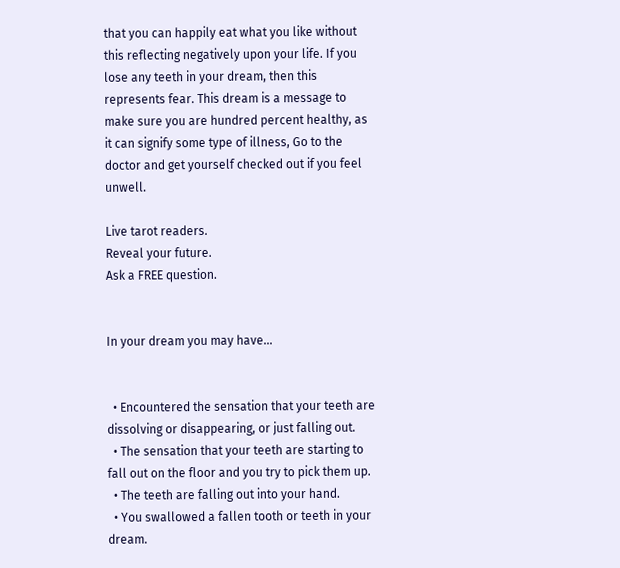that you can happily eat what you like without this reflecting negatively upon your life. If you lose any teeth in your dream, then this represents fear. This dream is a message to make sure you are hundred percent healthy, as it can signify some type of illness, Go to the doctor and get yourself checked out if you feel unwell.

Live tarot readers.
Reveal your future.
Ask a FREE question.


In your dream you may have…


  • Encountered the sensation that your teeth are dissolving or disappearing, or just falling out.
  • The sensation that your teeth are starting to fall out on the floor and you try to pick them up.
  • The teeth are falling out into your hand.
  • You swallowed a fallen tooth or teeth in your dream.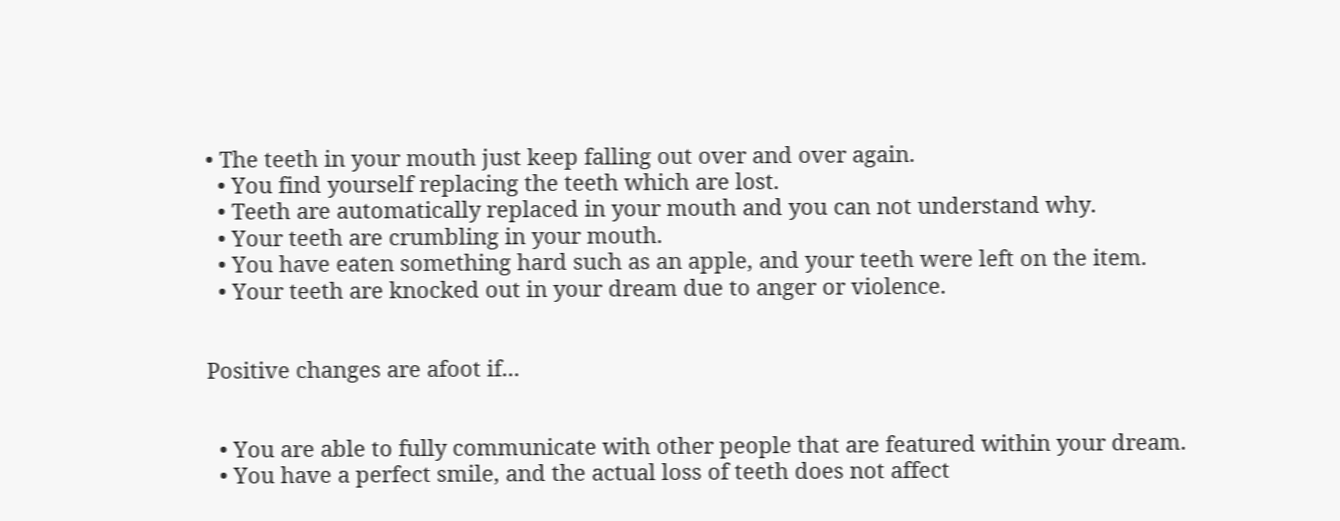• The teeth in your mouth just keep falling out over and over again.
  • You find yourself replacing the teeth which are lost.
  • Teeth are automatically replaced in your mouth and you can not understand why.
  • Your teeth are crumbling in your mouth.
  • You have eaten something hard such as an apple, and your teeth were left on the item.
  • Your teeth are knocked out in your dream due to anger or violence.


Positive changes are afoot if...


  • You are able to fully communicate with other people that are featured within your dream.
  • You have a perfect smile, and the actual loss of teeth does not affect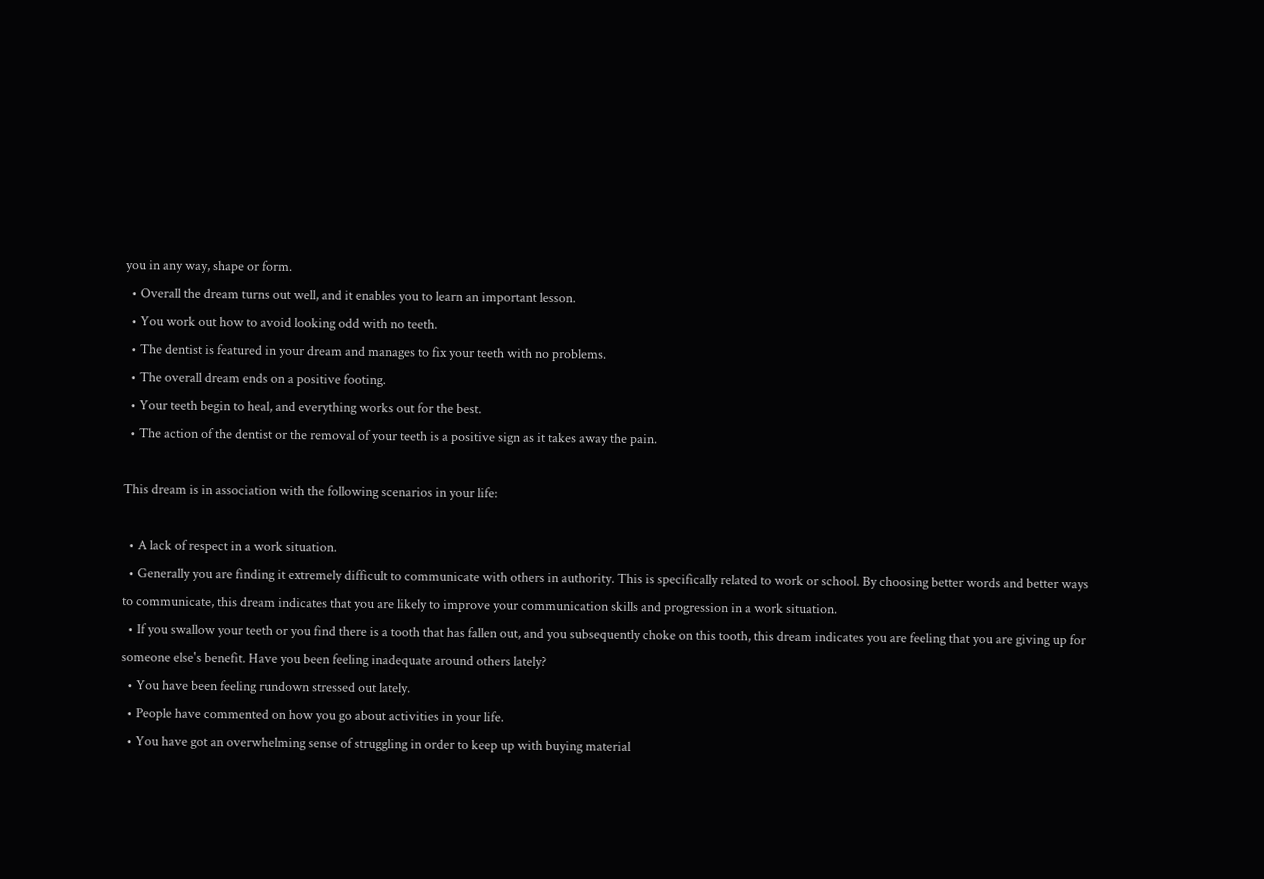you in any way, shape or form.
  • Overall the dream turns out well, and it enables you to learn an important lesson.
  • You work out how to avoid looking odd with no teeth.
  • The dentist is featured in your dream and manages to fix your teeth with no problems.
  • The overall dream ends on a positive footing.
  • Your teeth begin to heal, and everything works out for the best.
  • The action of the dentist or the removal of your teeth is a positive sign as it takes away the pain.

This dream is in association with the following scenarios in your life:

  • A lack of respect in a work situation.
  • Generally you are finding it extremely difficult to communicate with others in authority. This is specifically related to work or school. By choosing better words and better ways to communicate, this dream indicates that you are likely to improve your communication skills and progression in a work situation.
  • If you swallow your teeth or you find there is a tooth that has fallen out, and you subsequently choke on this tooth, this dream indicates you are feeling that you are giving up for someone else's benefit. Have you been feeling inadequate around others lately?
  • You have been feeling rundown stressed out lately.
  • People have commented on how you go about activities in your life.
  • You have got an overwhelming sense of struggling in order to keep up with buying material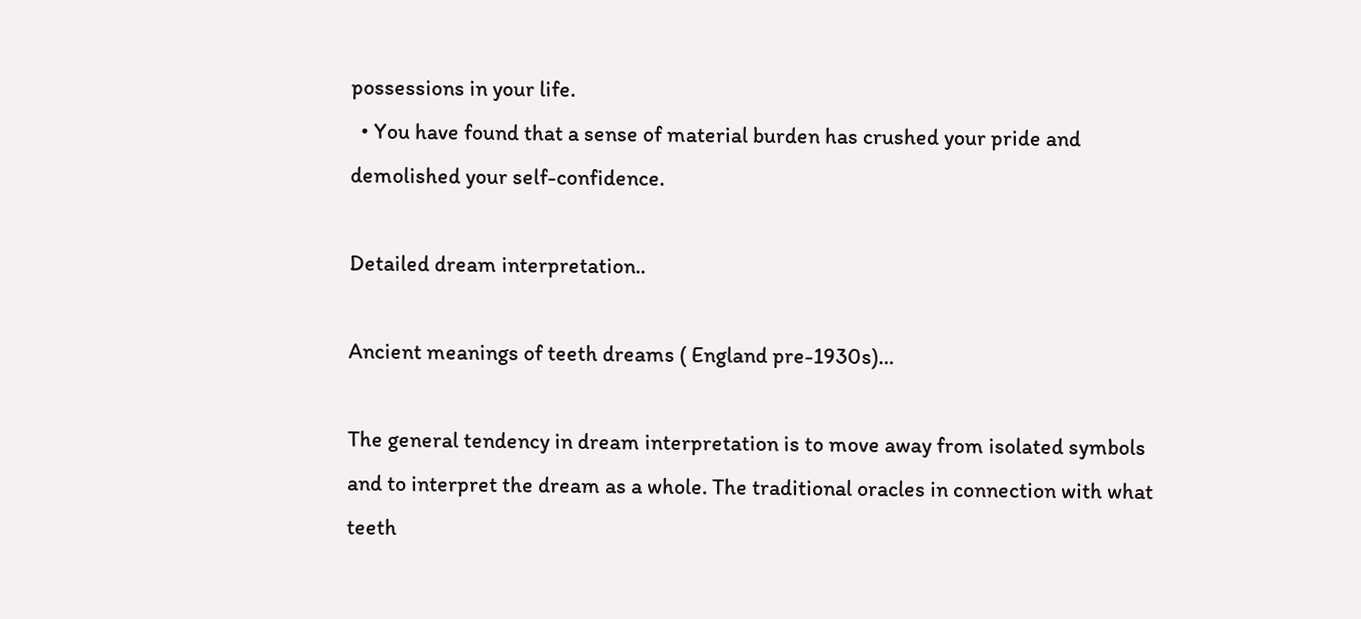possessions in your life.
  • You have found that a sense of material burden has crushed your pride and demolished your self-confidence.

Detailed dream interpretation..

Ancient meanings of teeth dreams ( England pre-1930s)…

The general tendency in dream interpretation is to move away from isolated symbols and to interpret the dream as a whole. The traditional oracles in connection with what teeth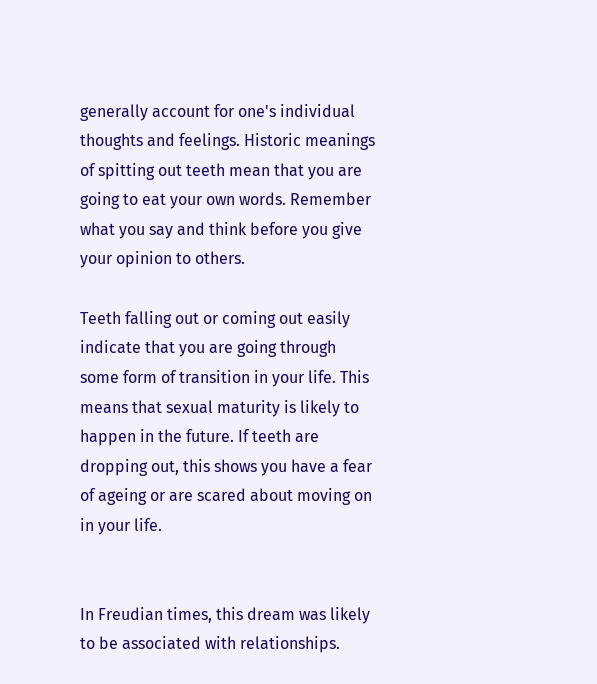generally account for one's individual thoughts and feelings. Historic meanings of spitting out teeth mean that you are going to eat your own words. Remember what you say and think before you give your opinion to others.

Teeth falling out or coming out easily indicate that you are going through some form of transition in your life. This means that sexual maturity is likely to happen in the future. If teeth are dropping out, this shows you have a fear of ageing or are scared about moving on in your life.


In Freudian times, this dream was likely to be associated with relationships.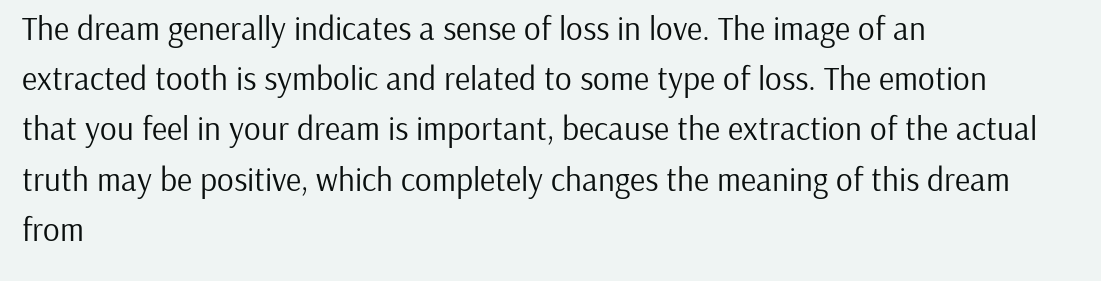The dream generally indicates a sense of loss in love. The image of an extracted tooth is symbolic and related to some type of loss. The emotion that you feel in your dream is important, because the extraction of the actual truth may be positive, which completely changes the meaning of this dream from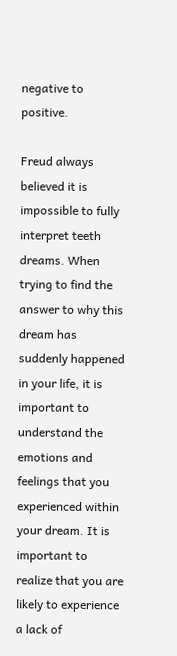negative to positive.

Freud always believed it is impossible to fully interpret teeth dreams. When trying to find the answer to why this dream has suddenly happened in your life, it is important to understand the emotions and feelings that you experienced within your dream. It is important to realize that you are likely to experience a lack of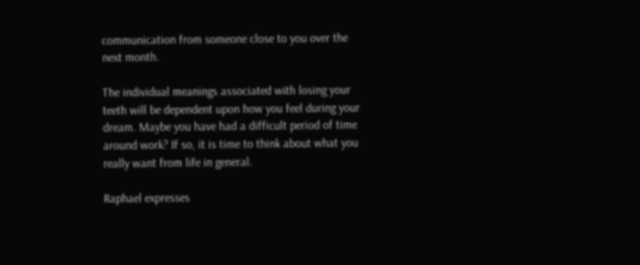communication from someone close to you over the next month.

The individual meanings associated with losing your teeth will be dependent upon how you feel during your dream. Maybe you have had a difficult period of time around work? If so, it is time to think about what you really want from life in general.

Raphael expresses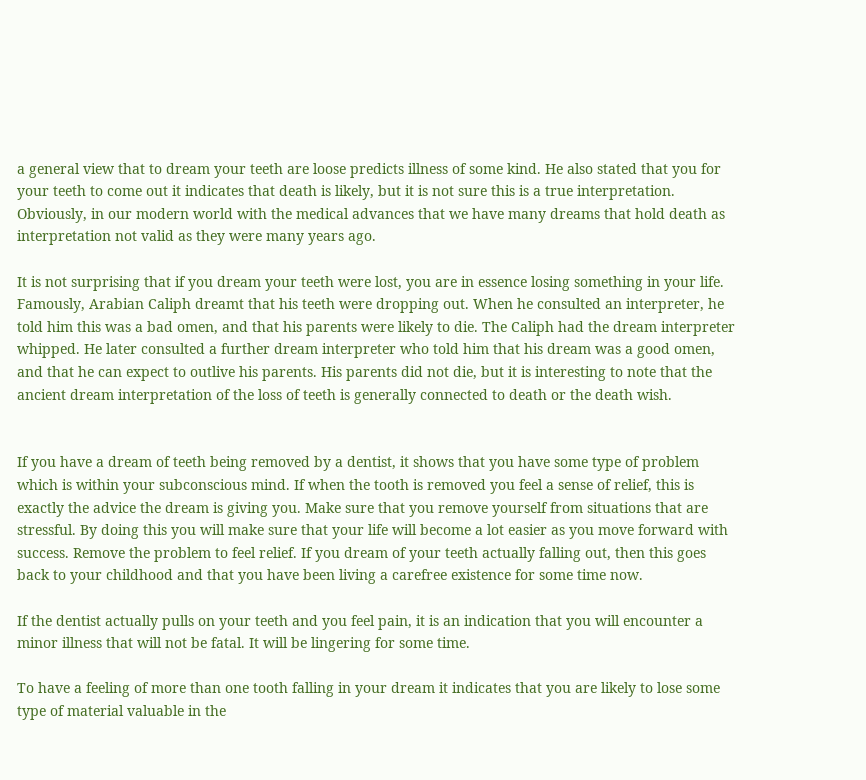a general view that to dream your teeth are loose predicts illness of some kind. He also stated that you for your teeth to come out it indicates that death is likely, but it is not sure this is a true interpretation.  Obviously, in our modern world with the medical advances that we have many dreams that hold death as interpretation not valid as they were many years ago.

It is not surprising that if you dream your teeth were lost, you are in essence losing something in your life. Famously, Arabian Caliph dreamt that his teeth were dropping out. When he consulted an interpreter, he told him this was a bad omen, and that his parents were likely to die. The Caliph had the dream interpreter whipped. He later consulted a further dream interpreter who told him that his dream was a good omen, and that he can expect to outlive his parents. His parents did not die, but it is interesting to note that the ancient dream interpretation of the loss of teeth is generally connected to death or the death wish.


If you have a dream of teeth being removed by a dentist, it shows that you have some type of problem which is within your subconscious mind. If when the tooth is removed you feel a sense of relief, this is exactly the advice the dream is giving you. Make sure that you remove yourself from situations that are stressful. By doing this you will make sure that your life will become a lot easier as you move forward with success. Remove the problem to feel relief. If you dream of your teeth actually falling out, then this goes back to your childhood and that you have been living a carefree existence for some time now.

If the dentist actually pulls on your teeth and you feel pain, it is an indication that you will encounter a minor illness that will not be fatal. It will be lingering for some time.

To have a feeling of more than one tooth falling in your dream it indicates that you are likely to lose some type of material valuable in the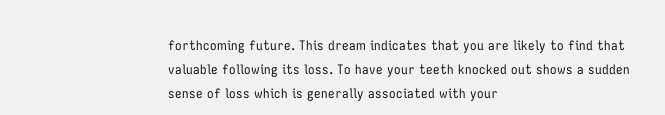forthcoming future. This dream indicates that you are likely to find that valuable following its loss. To have your teeth knocked out shows a sudden sense of loss which is generally associated with your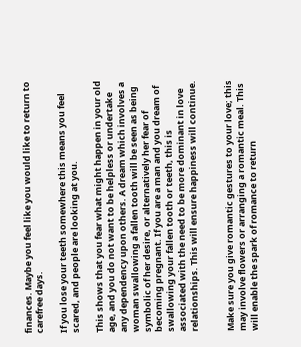finances. Maybe you feel like you would like to return to carefree days.

If you lose your teeth somewhere this means you feel scared, and people are looking at you.

This shows that you fear what might happen in your old age, and you do not want to be helpless or undertake any dependency upon others. A dream which involves a woman swallowing a fallen tooth will be seen as being symbolic of her desire, or alternatively her fear of becoming pregnant. If you are a man and you dream of swallowing your fallen tooth or teeth, this is associated with the need to be more dominant in love relationships. This will ensure happiness will continue.


Make sure you give romantic gestures to your love; this may involve flowers or arranging a romantic meal. This will enable the spark of romance to return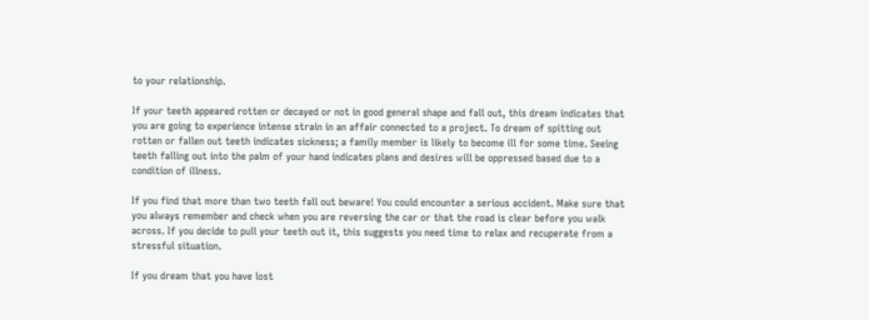to your relationship.

If your teeth appeared rotten or decayed or not in good general shape and fall out, this dream indicates that you are going to experience intense strain in an affair connected to a project. To dream of spitting out rotten or fallen out teeth indicates sickness; a family member is likely to become ill for some time. Seeing teeth falling out into the palm of your hand indicates plans and desires will be oppressed based due to a condition of illness.

If you find that more than two teeth fall out beware! You could encounter a serious accident. Make sure that you always remember and check when you are reversing the car or that the road is clear before you walk across. If you decide to pull your teeth out it, this suggests you need time to relax and recuperate from a stressful situation.

If you dream that you have lost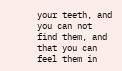your teeth, and you can not find them, and that you can feel them in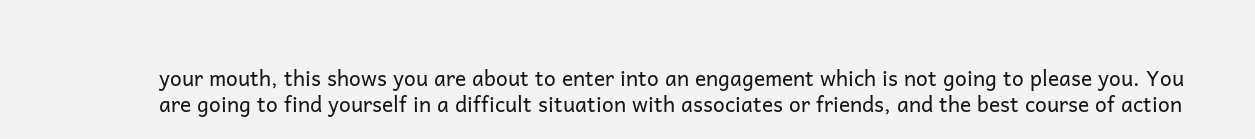your mouth, this shows you are about to enter into an engagement which is not going to please you. You are going to find yourself in a difficult situation with associates or friends, and the best course of action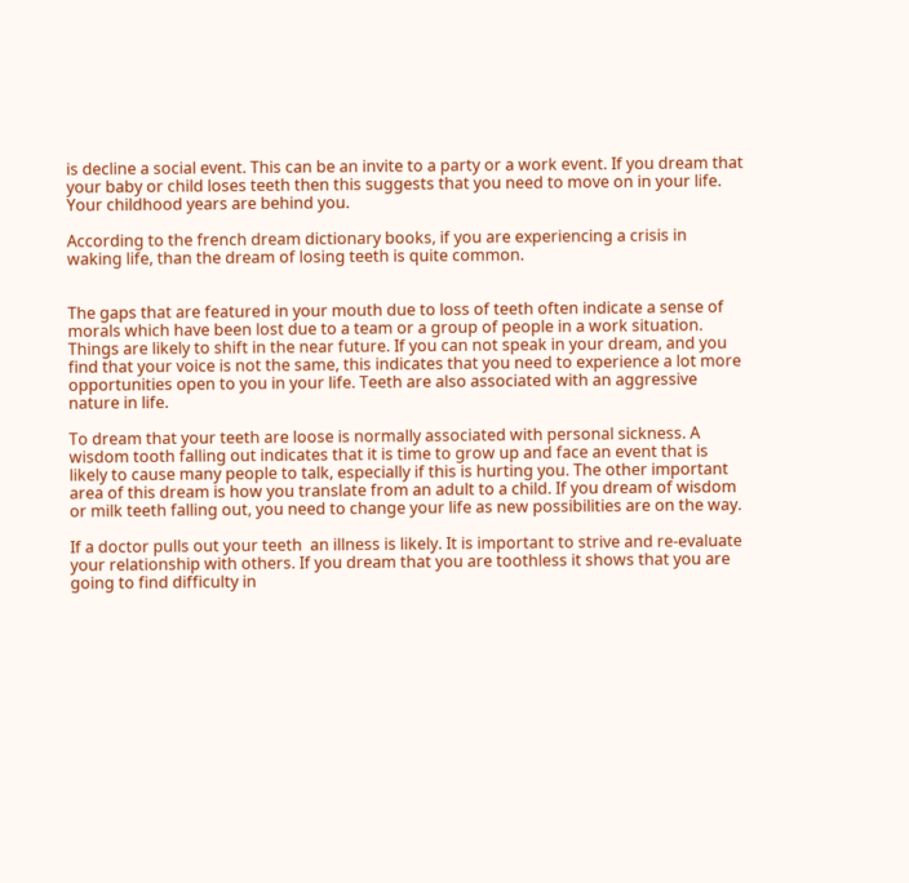is decline a social event. This can be an invite to a party or a work event. If you dream that your baby or child loses teeth then this suggests that you need to move on in your life. Your childhood years are behind you.

According to the french dream dictionary books, if you are experiencing a crisis in waking life, than the dream of losing teeth is quite common.


The gaps that are featured in your mouth due to loss of teeth often indicate a sense of morals which have been lost due to a team or a group of people in a work situation. Things are likely to shift in the near future. If you can not speak in your dream, and you find that your voice is not the same, this indicates that you need to experience a lot more opportunities open to you in your life. Teeth are also associated with an aggressive nature in life.

To dream that your teeth are loose is normally associated with personal sickness. A wisdom tooth falling out indicates that it is time to grow up and face an event that is likely to cause many people to talk, especially if this is hurting you. The other important area of this dream is how you translate from an adult to a child. If you dream of wisdom or milk teeth falling out, you need to change your life as new possibilities are on the way.

If a doctor pulls out your teeth  an illness is likely. It is important to strive and re-evaluate your relationship with others. If you dream that you are toothless it shows that you are going to find difficulty in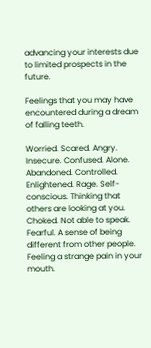advancing your interests due to limited prospects in the future.

Feelings that you may have encountered during a dream of falling teeth.

Worried. Scared. Angry. Insecure. Confused. Alone. Abandoned. Controlled. Enlightened. Rage. Self-conscious. Thinking that others are looking at you. Choked. Not able to speak. Fearful. A sense of being different from other people. Feeling a strange pain in your mouth.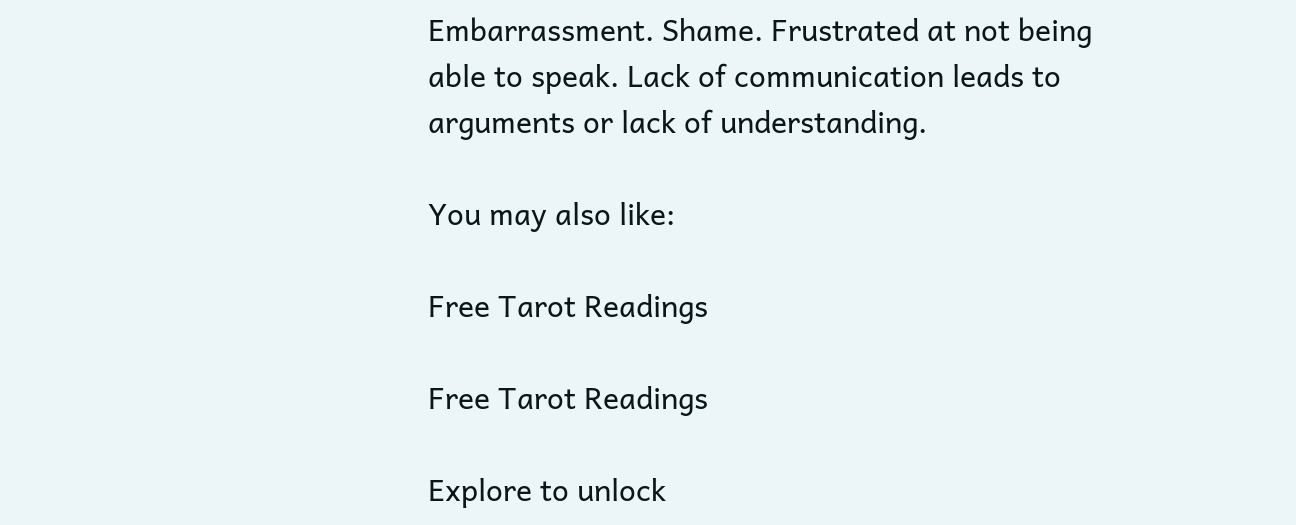Embarrassment. Shame. Frustrated at not being able to speak. Lack of communication leads to arguments or lack of understanding.

You may also like:

Free Tarot Readings

Free Tarot Readings

Explore to unlock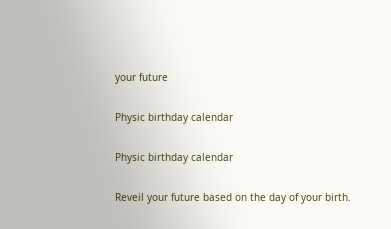your future

Physic birthday calendar

Physic birthday calendar

Reveil your future based on the day of your birth.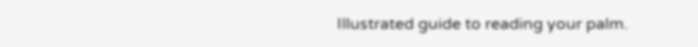Illustrated guide to reading your palm.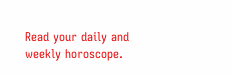Read your daily and weekly horoscope.